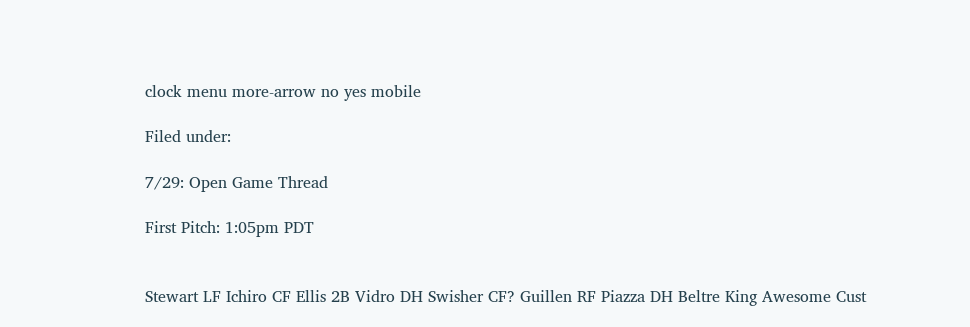clock menu more-arrow no yes mobile

Filed under:

7/29: Open Game Thread

First Pitch: 1:05pm PDT


Stewart LF Ichiro CF Ellis 2B Vidro DH Swisher CF? Guillen RF Piazza DH Beltre King Awesome Cust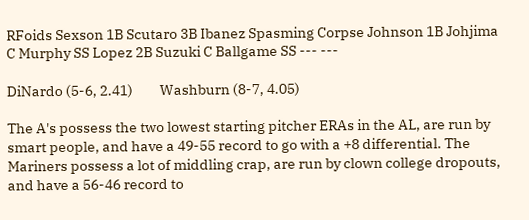RFoids Sexson 1B Scutaro 3B Ibanez Spasming Corpse Johnson 1B Johjima C Murphy SS Lopez 2B Suzuki C Ballgame SS --- ---

DiNardo (5-6, 2.41)         Washburn (8-7, 4.05)

The A's possess the two lowest starting pitcher ERAs in the AL, are run by smart people, and have a 49-55 record to go with a +8 differential. The Mariners possess a lot of middling crap, are run by clown college dropouts, and have a 56-46 record to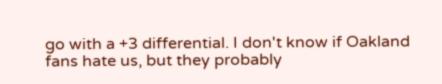go with a +3 differential. I don't know if Oakland fans hate us, but they probably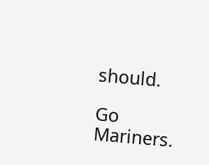should.

Go Mariners.